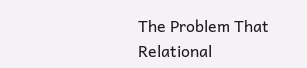The Problem That Relational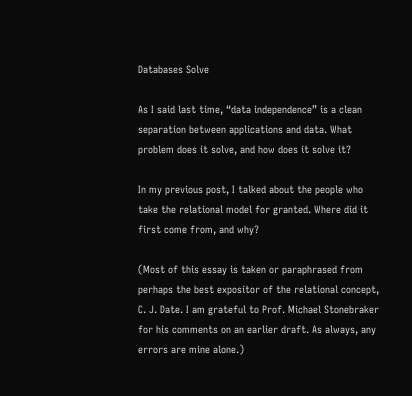Databases Solve

As I said last time, “data independence” is a clean separation between applications and data. What problem does it solve, and how does it solve it?

In my previous post, I talked about the people who take the relational model for granted. Where did it first come from, and why?

(Most of this essay is taken or paraphrased from perhaps the best expositor of the relational concept, C. J. Date. I am grateful to Prof. Michael Stonebraker for his comments on an earlier draft. As always, any errors are mine alone.)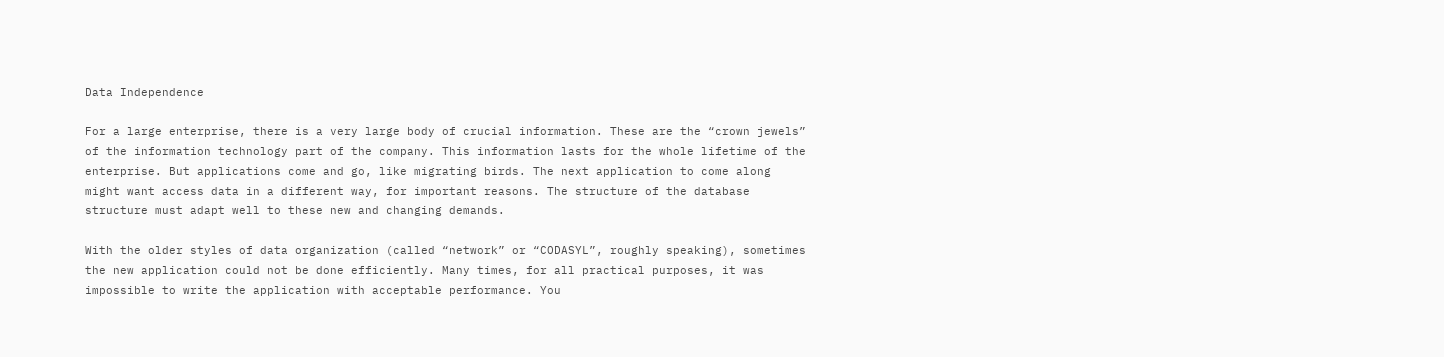Data Independence

For a large enterprise, there is a very large body of crucial information. These are the “crown jewels” of the information technology part of the company. This information lasts for the whole lifetime of the enterprise. But applications come and go, like migrating birds. The next application to come along might want access data in a different way, for important reasons. The structure of the database structure must adapt well to these new and changing demands.

With the older styles of data organization (called “network” or “CODASYL”, roughly speaking), sometimes the new application could not be done efficiently. Many times, for all practical purposes, it was impossible to write the application with acceptable performance. You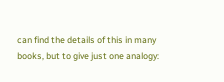can find the details of this in many books, but to give just one analogy: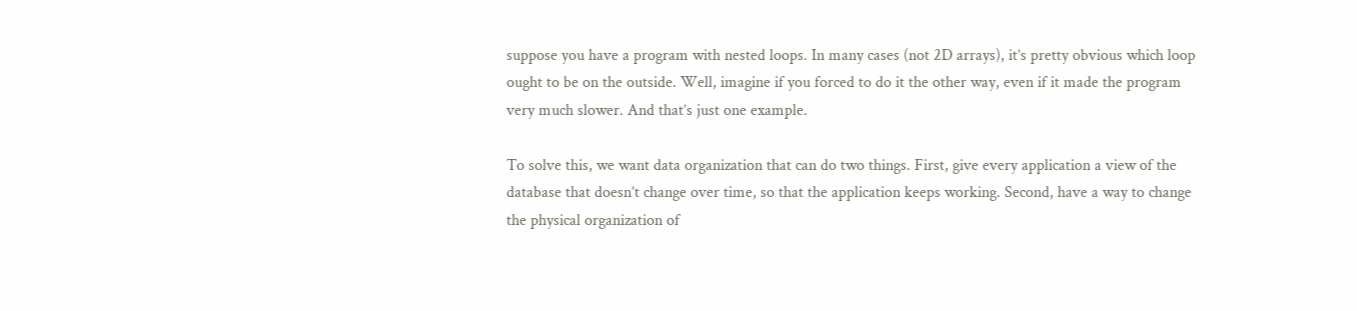suppose you have a program with nested loops. In many cases (not 2D arrays), it’s pretty obvious which loop ought to be on the outside. Well, imagine if you forced to do it the other way, even if it made the program very much slower. And that’s just one example.

To solve this, we want data organization that can do two things. First, give every application a view of the database that doesn’t change over time, so that the application keeps working. Second, have a way to change the physical organization of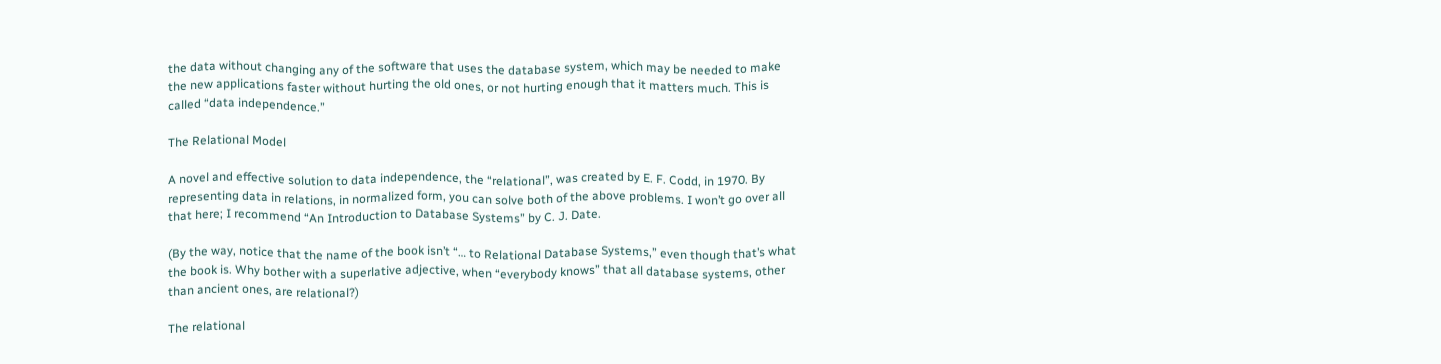the data without changing any of the software that uses the database system, which may be needed to make the new applications faster without hurting the old ones, or not hurting enough that it matters much. This is called “data independence.”

The Relational Model

A novel and effective solution to data independence, the “relational”, was created by E. F. Codd, in 1970. By representing data in relations, in normalized form, you can solve both of the above problems. I won’t go over all that here; I recommend “An Introduction to Database Systems” by C. J. Date.

(By the way, notice that the name of the book isn’t “… to Relational Database Systems,” even though that’s what the book is. Why bother with a superlative adjective, when “everybody knows” that all database systems, other than ancient ones, are relational?)

The relational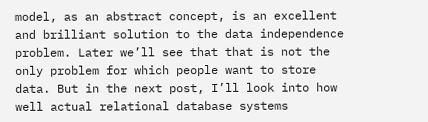model, as an abstract concept, is an excellent and brilliant solution to the data independence problem. Later we’ll see that that is not the only problem for which people want to store data. But in the next post, I’ll look into how well actual relational database systems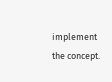implement the concept.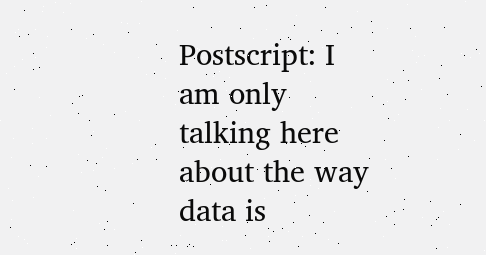Postscript: I am only talking here about the way data is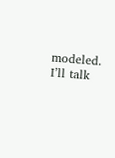modeled. I’ll talk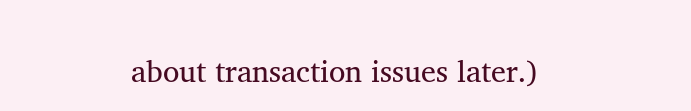about transaction issues later.)